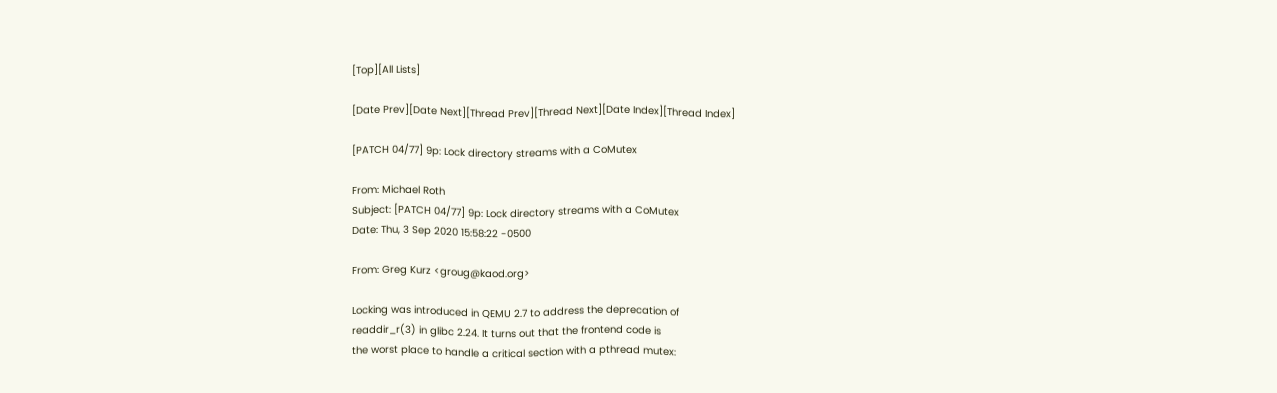[Top][All Lists]

[Date Prev][Date Next][Thread Prev][Thread Next][Date Index][Thread Index]

[PATCH 04/77] 9p: Lock directory streams with a CoMutex

From: Michael Roth
Subject: [PATCH 04/77] 9p: Lock directory streams with a CoMutex
Date: Thu, 3 Sep 2020 15:58:22 -0500

From: Greg Kurz <groug@kaod.org>

Locking was introduced in QEMU 2.7 to address the deprecation of
readdir_r(3) in glibc 2.24. It turns out that the frontend code is
the worst place to handle a critical section with a pthread mutex: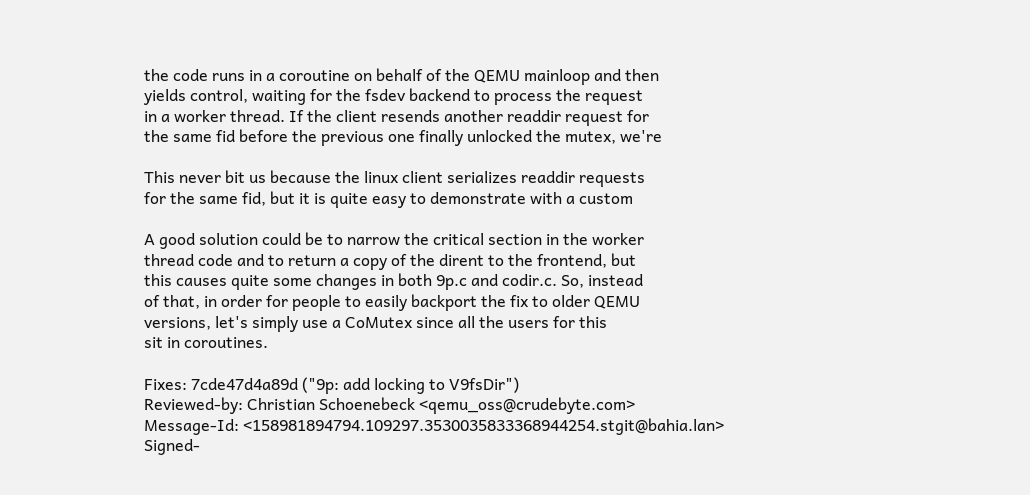the code runs in a coroutine on behalf of the QEMU mainloop and then
yields control, waiting for the fsdev backend to process the request
in a worker thread. If the client resends another readdir request for
the same fid before the previous one finally unlocked the mutex, we're

This never bit us because the linux client serializes readdir requests
for the same fid, but it is quite easy to demonstrate with a custom

A good solution could be to narrow the critical section in the worker
thread code and to return a copy of the dirent to the frontend, but
this causes quite some changes in both 9p.c and codir.c. So, instead
of that, in order for people to easily backport the fix to older QEMU
versions, let's simply use a CoMutex since all the users for this
sit in coroutines.

Fixes: 7cde47d4a89d ("9p: add locking to V9fsDir")
Reviewed-by: Christian Schoenebeck <qemu_oss@crudebyte.com>
Message-Id: <158981894794.109297.3530035833368944254.stgit@bahia.lan>
Signed-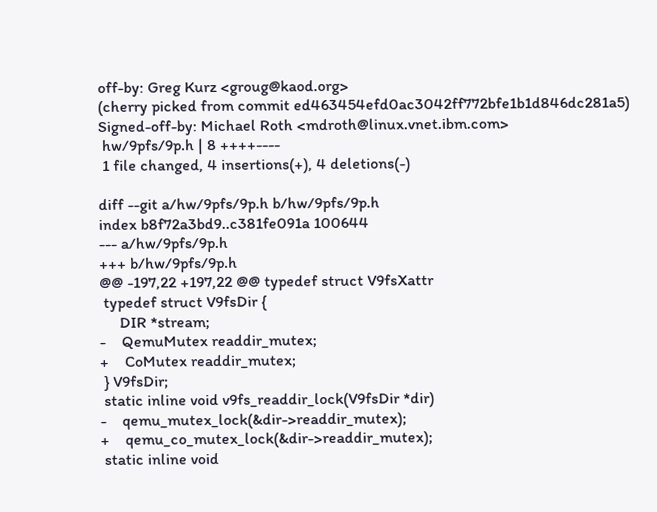off-by: Greg Kurz <groug@kaod.org>
(cherry picked from commit ed463454efd0ac3042ff772bfe1b1d846dc281a5)
Signed-off-by: Michael Roth <mdroth@linux.vnet.ibm.com>
 hw/9pfs/9p.h | 8 ++++----
 1 file changed, 4 insertions(+), 4 deletions(-)

diff --git a/hw/9pfs/9p.h b/hw/9pfs/9p.h
index b8f72a3bd9..c381fe091a 100644
--- a/hw/9pfs/9p.h
+++ b/hw/9pfs/9p.h
@@ -197,22 +197,22 @@ typedef struct V9fsXattr
 typedef struct V9fsDir {
     DIR *stream;
-    QemuMutex readdir_mutex;
+    CoMutex readdir_mutex;
 } V9fsDir;
 static inline void v9fs_readdir_lock(V9fsDir *dir)
-    qemu_mutex_lock(&dir->readdir_mutex);
+    qemu_co_mutex_lock(&dir->readdir_mutex);
 static inline void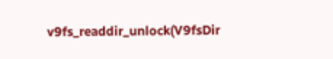v9fs_readdir_unlock(V9fsDir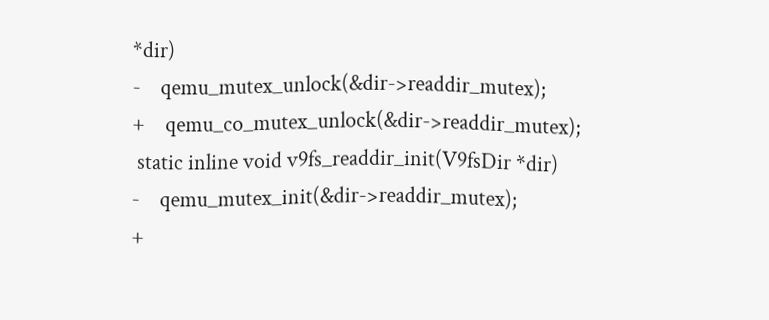*dir)
-    qemu_mutex_unlock(&dir->readdir_mutex);
+    qemu_co_mutex_unlock(&dir->readdir_mutex);
 static inline void v9fs_readdir_init(V9fsDir *dir)
-    qemu_mutex_init(&dir->readdir_mutex);
+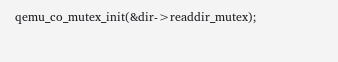qemu_co_mutex_init(&dir->readdir_mutex);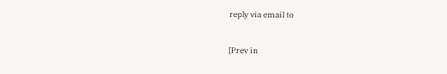reply via email to

[Prev in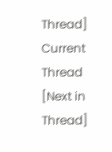Thread] Current Thread [Next in Thread]